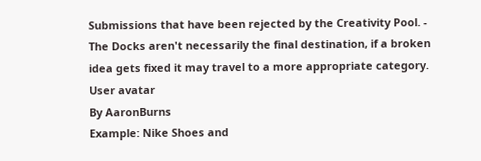Submissions that have been rejected by the Creativity Pool. - The Docks aren't necessarily the final destination, if a broken idea gets fixed it may travel to a more appropriate category.
User avatar
By AaronBurns
Example: Nike Shoes and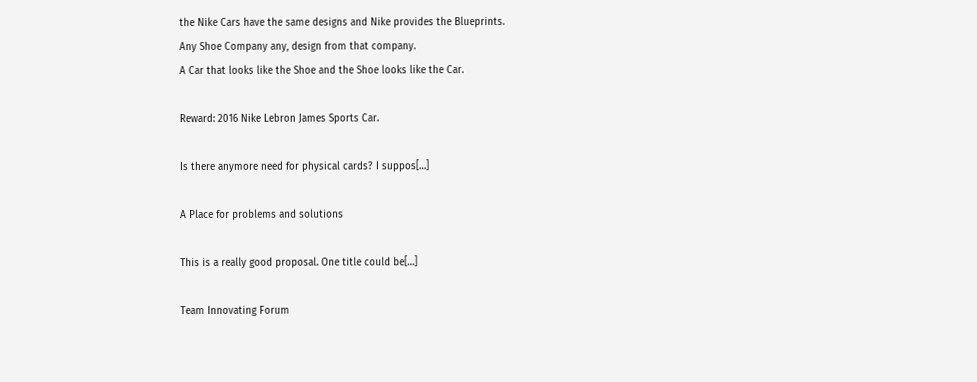the Nike Cars have the same designs and Nike provides the Blueprints.
Any Shoe Company any, design from that company.
A Car that looks like the Shoe and the Shoe looks like the Car.

Reward: 2016 Nike Lebron James Sports Car.

Is there anymore need for physical cards? I suppos[…]

A Place for problems and solutions

This is a really good proposal. One title could be[…]

Team Innovating Forum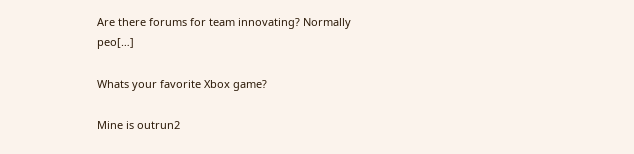Are there forums for team innovating? Normally peo[…]

Whats your favorite Xbox game?

Mine is outrun2